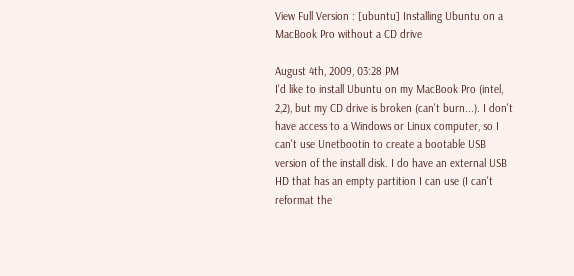View Full Version : [ubuntu] Installing Ubuntu on a MacBook Pro without a CD drive

August 4th, 2009, 03:28 PM
I'd like to install Ubuntu on my MacBook Pro (intel, 2,2), but my CD drive is broken (can't burn...). I don't have access to a Windows or Linux computer, so I can't use Unetbootin to create a bootable USB version of the install disk. I do have an external USB HD that has an empty partition I can use (I can't reformat the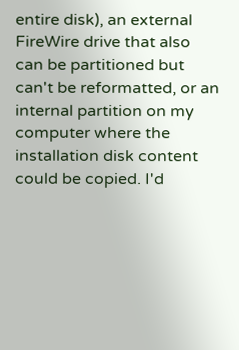entire disk), an external FireWire drive that also can be partitioned but can't be reformatted, or an internal partition on my computer where the installation disk content could be copied. I'd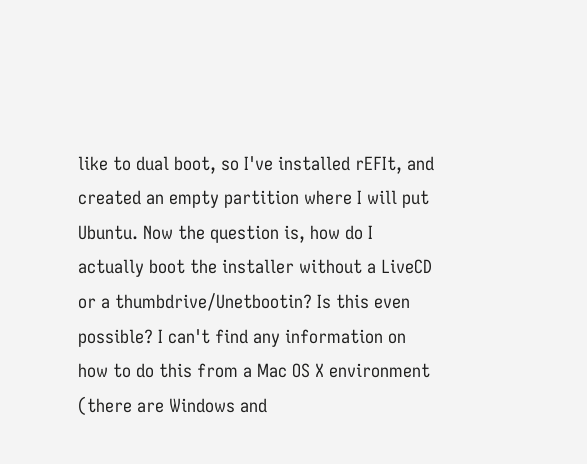like to dual boot, so I've installed rEFIt, and created an empty partition where I will put Ubuntu. Now the question is, how do I actually boot the installer without a LiveCD or a thumbdrive/Unetbootin? Is this even possible? I can't find any information on how to do this from a Mac OS X environment (there are Windows and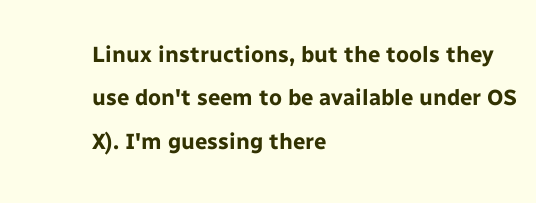Linux instructions, but the tools they use don't seem to be available under OS X). I'm guessing there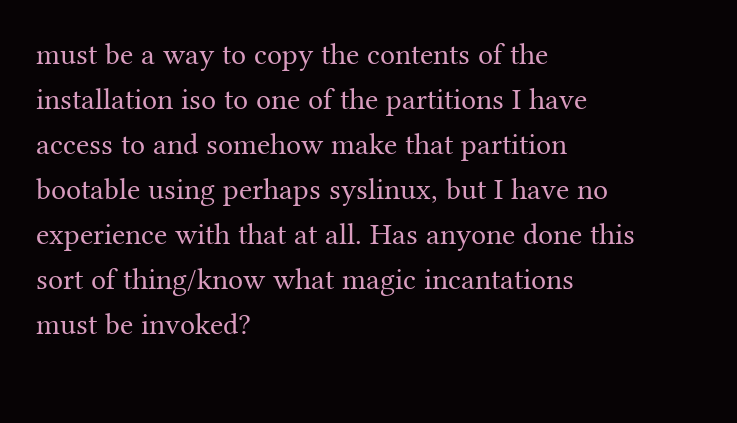must be a way to copy the contents of the installation iso to one of the partitions I have access to and somehow make that partition bootable using perhaps syslinux, but I have no experience with that at all. Has anyone done this sort of thing/know what magic incantations must be invoked?